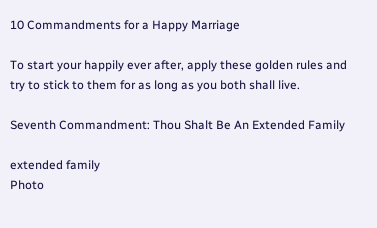10 Commandments for a Happy Marriage

To start your happily ever after, apply these golden rules and try to stick to them for as long as you both shall live.

Seventh Commandment: Thou Shalt Be An Extended Family

extended family
Photo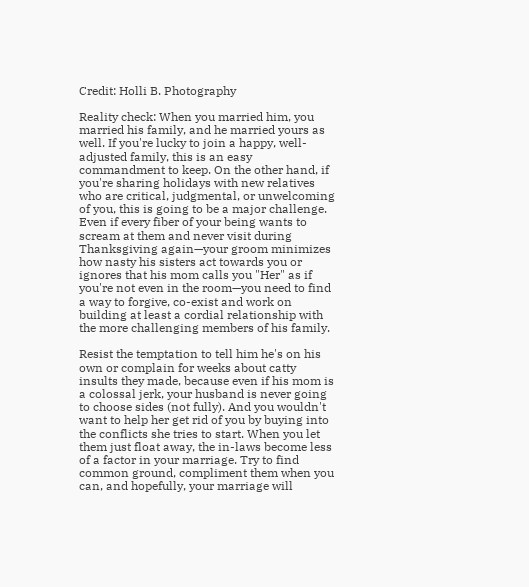Credit: Holli B. Photography

Reality check: When you married him, you married his family, and he married yours as well. If you're lucky to join a happy, well-adjusted family, this is an easy commandment to keep. On the other hand, if you're sharing holidays with new relatives who are critical, judgmental, or unwelcoming of you, this is going to be a major challenge. Even if every fiber of your being wants to scream at them and never visit during Thanksgiving again—your groom minimizes how nasty his sisters act towards you or ignores that his mom calls you "Her" as if you're not even in the room—you need to find a way to forgive, co-exist and work on building at least a cordial relationship with the more challenging members of his family.

Resist the temptation to tell him he's on his own or complain for weeks about catty insults they made, because even if his mom is a colossal jerk, your husband is never going to choose sides (not fully). And you wouldn't want to help her get rid of you by buying into the conflicts she tries to start. When you let them just float away, the in-laws become less of a factor in your marriage. Try to find common ground, compliment them when you can, and hopefully, your marriage will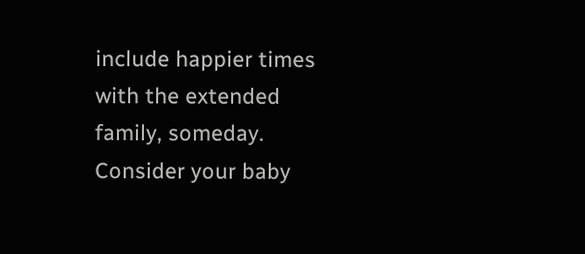include happier times with the extended family, someday. Consider your baby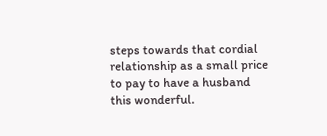steps towards that cordial relationship as a small price to pay to have a husband this wonderful.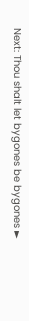Next: Thou shalt let bygones be bygones ►